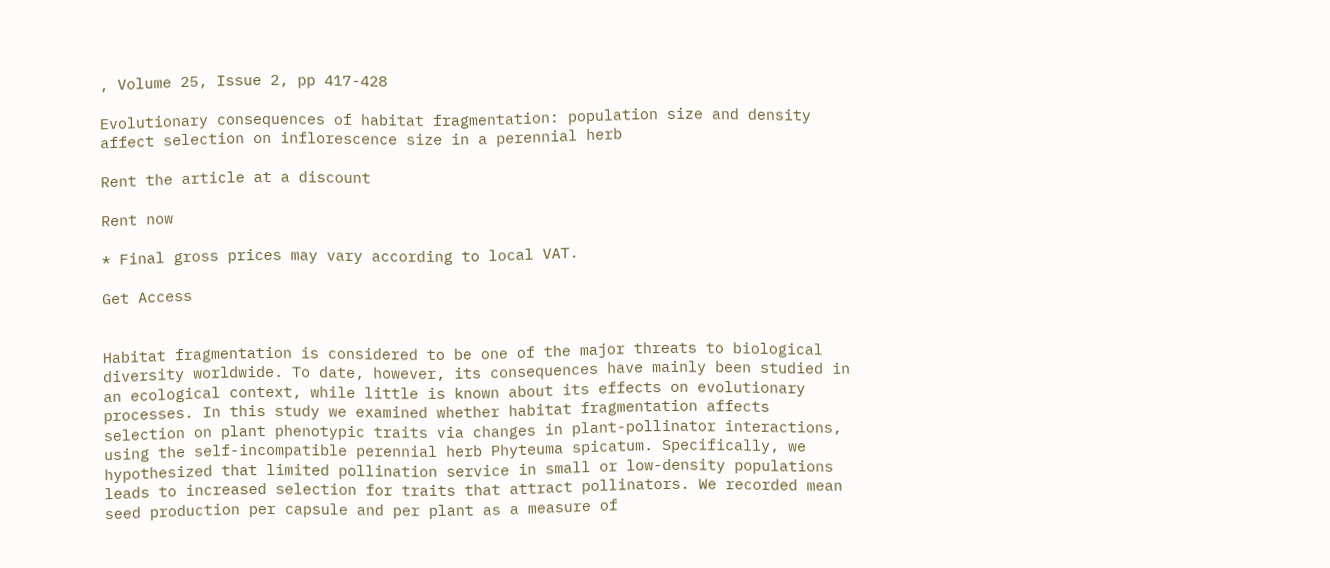, Volume 25, Issue 2, pp 417-428

Evolutionary consequences of habitat fragmentation: population size and density affect selection on inflorescence size in a perennial herb

Rent the article at a discount

Rent now

* Final gross prices may vary according to local VAT.

Get Access


Habitat fragmentation is considered to be one of the major threats to biological diversity worldwide. To date, however, its consequences have mainly been studied in an ecological context, while little is known about its effects on evolutionary processes. In this study we examined whether habitat fragmentation affects selection on plant phenotypic traits via changes in plant-pollinator interactions, using the self-incompatible perennial herb Phyteuma spicatum. Specifically, we hypothesized that limited pollination service in small or low-density populations leads to increased selection for traits that attract pollinators. We recorded mean seed production per capsule and per plant as a measure of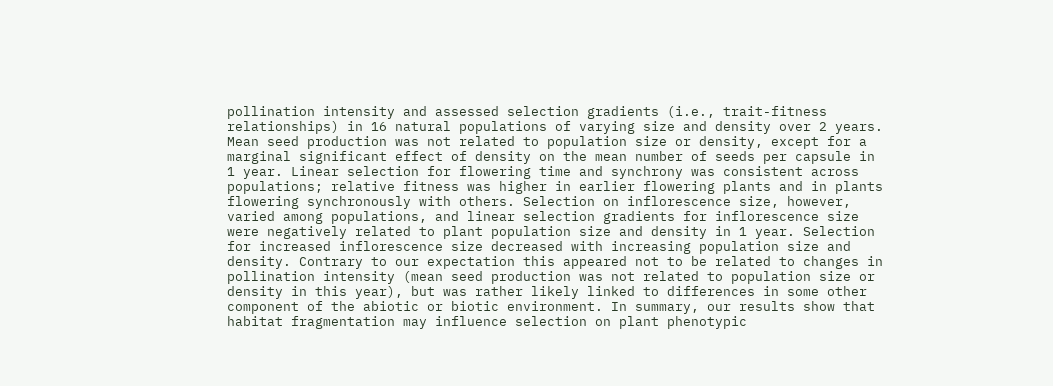pollination intensity and assessed selection gradients (i.e., trait-fitness relationships) in 16 natural populations of varying size and density over 2 years. Mean seed production was not related to population size or density, except for a marginal significant effect of density on the mean number of seeds per capsule in 1 year. Linear selection for flowering time and synchrony was consistent across populations; relative fitness was higher in earlier flowering plants and in plants flowering synchronously with others. Selection on inflorescence size, however, varied among populations, and linear selection gradients for inflorescence size were negatively related to plant population size and density in 1 year. Selection for increased inflorescence size decreased with increasing population size and density. Contrary to our expectation this appeared not to be related to changes in pollination intensity (mean seed production was not related to population size or density in this year), but was rather likely linked to differences in some other component of the abiotic or biotic environment. In summary, our results show that habitat fragmentation may influence selection on plant phenotypic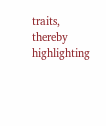traits, thereby highlighting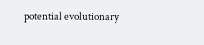potential evolutionary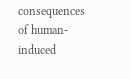consequences of human-induced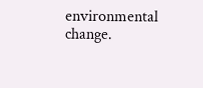environmental change.